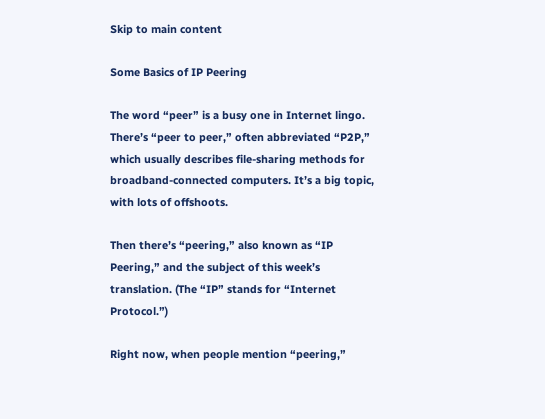Skip to main content

Some Basics of IP Peering

The word “peer” is a busy one in Internet lingo. There’s “peer to peer,” often abbreviated “P2P,” which usually describes file-sharing methods for broadband-connected computers. It’s a big topic, with lots of offshoots.

Then there’s “peering,” also known as “IP Peering,” and the subject of this week’s translation. (The “IP” stands for “Internet Protocol.”)

Right now, when people mention “peering,”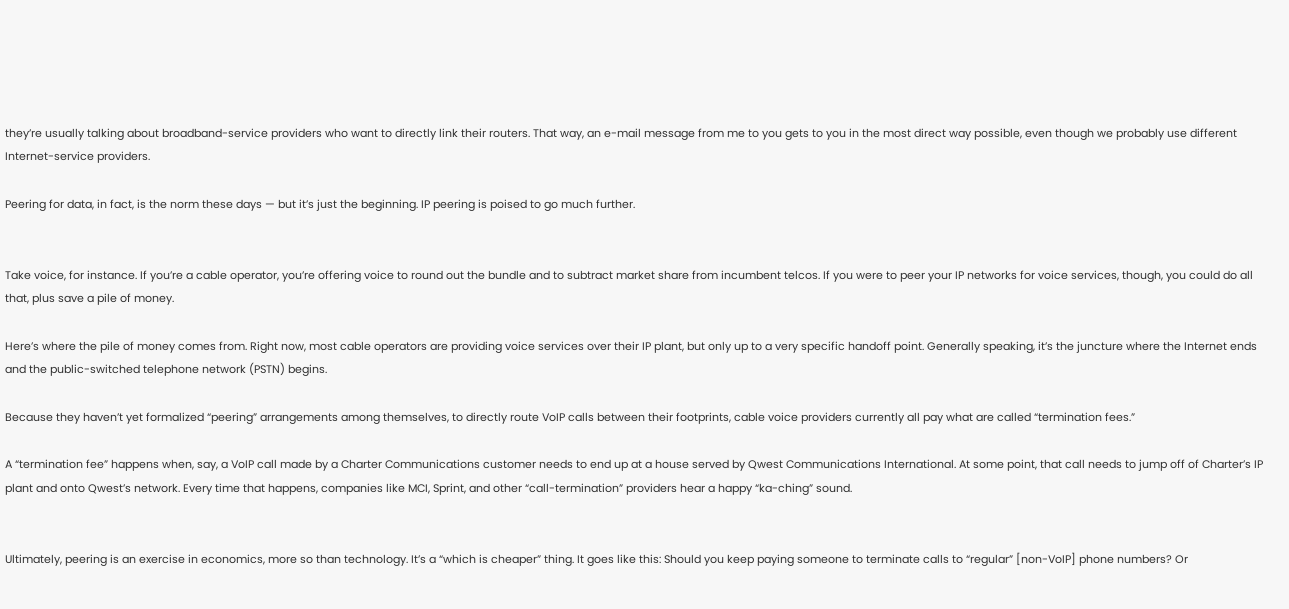they’re usually talking about broadband-service providers who want to directly link their routers. That way, an e-mail message from me to you gets to you in the most direct way possible, even though we probably use different Internet-service providers.

Peering for data, in fact, is the norm these days — but it’s just the beginning. IP peering is poised to go much further.


Take voice, for instance. If you’re a cable operator, you’re offering voice to round out the bundle and to subtract market share from incumbent telcos. If you were to peer your IP networks for voice services, though, you could do all that, plus save a pile of money.

Here’s where the pile of money comes from. Right now, most cable operators are providing voice services over their IP plant, but only up to a very specific handoff point. Generally speaking, it’s the juncture where the Internet ends and the public-switched telephone network (PSTN) begins.

Because they haven’t yet formalized “peering” arrangements among themselves, to directly route VoIP calls between their footprints, cable voice providers currently all pay what are called “termination fees.”

A “termination fee” happens when, say, a VoIP call made by a Charter Communications customer needs to end up at a house served by Qwest Communications International. At some point, that call needs to jump off of Charter’s IP plant and onto Qwest’s network. Every time that happens, companies like MCI, Sprint, and other “call-termination” providers hear a happy “ka-ching” sound.


Ultimately, peering is an exercise in economics, more so than technology. It’s a “which is cheaper” thing. It goes like this: Should you keep paying someone to terminate calls to “regular” [non-VoIP] phone numbers? Or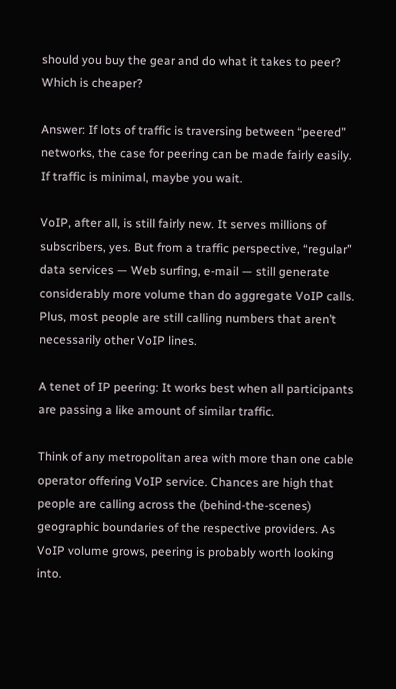should you buy the gear and do what it takes to peer? Which is cheaper?

Answer: If lots of traffic is traversing between “peered” networks, the case for peering can be made fairly easily. If traffic is minimal, maybe you wait.

VoIP, after all, is still fairly new. It serves millions of subscribers, yes. But from a traffic perspective, “regular” data services — Web surfing, e-mail — still generate considerably more volume than do aggregate VoIP calls. Plus, most people are still calling numbers that aren’t necessarily other VoIP lines.

A tenet of IP peering: It works best when all participants are passing a like amount of similar traffic.

Think of any metropolitan area with more than one cable operator offering VoIP service. Chances are high that people are calling across the (behind-the-scenes) geographic boundaries of the respective providers. As VoIP volume grows, peering is probably worth looking into.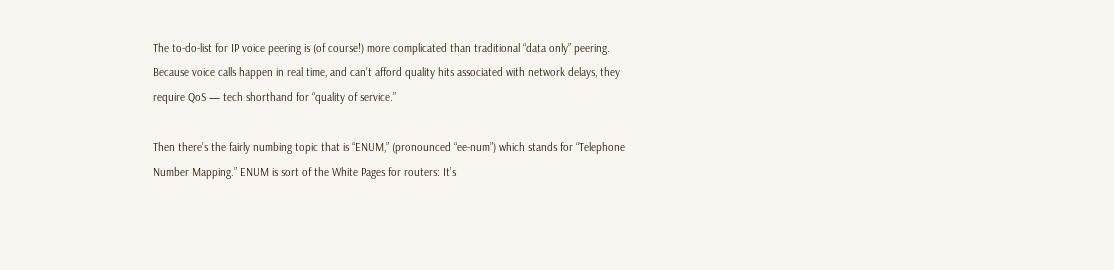The to-do-list for IP voice peering is (of course!) more complicated than traditional “data only” peering. Because voice calls happen in real time, and can’t afford quality hits associated with network delays, they require QoS — tech shorthand for “quality of service.”

Then there’s the fairly numbing topic that is “ENUM,” (pronounced “ee-num”) which stands for “Telephone Number Mapping.” ENUM is sort of the White Pages for routers: It’s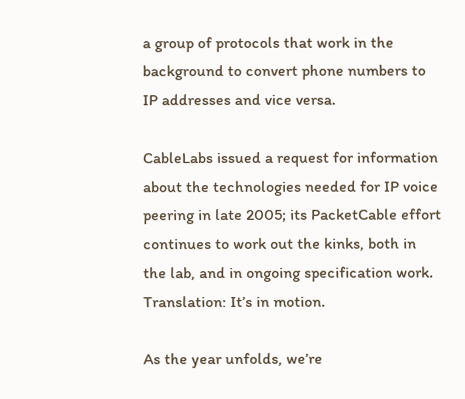a group of protocols that work in the background to convert phone numbers to IP addresses and vice versa.

CableLabs issued a request for information about the technologies needed for IP voice peering in late 2005; its PacketCable effort continues to work out the kinks, both in the lab, and in ongoing specification work. Translation: It’s in motion.

As the year unfolds, we’re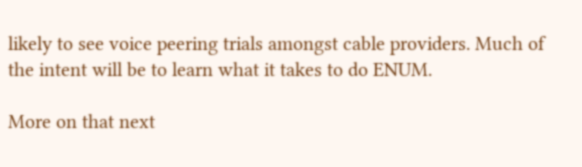likely to see voice peering trials amongst cable providers. Much of the intent will be to learn what it takes to do ENUM.

More on that next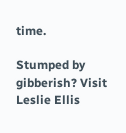time.

Stumped by gibberish? Visit Leslie Ellis